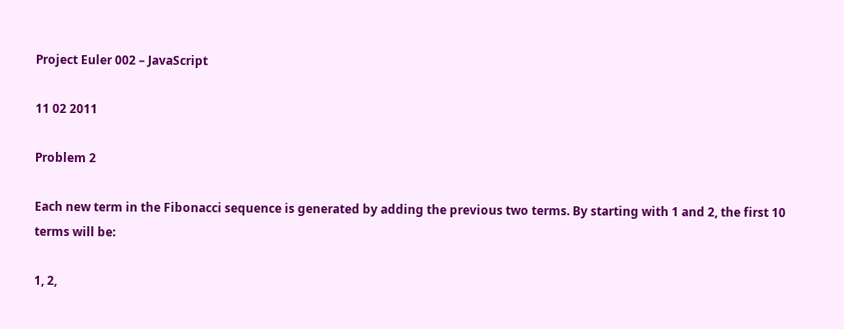Project Euler 002 – JavaScript

11 02 2011

Problem 2

Each new term in the Fibonacci sequence is generated by adding the previous two terms. By starting with 1 and 2, the first 10 terms will be:

1, 2,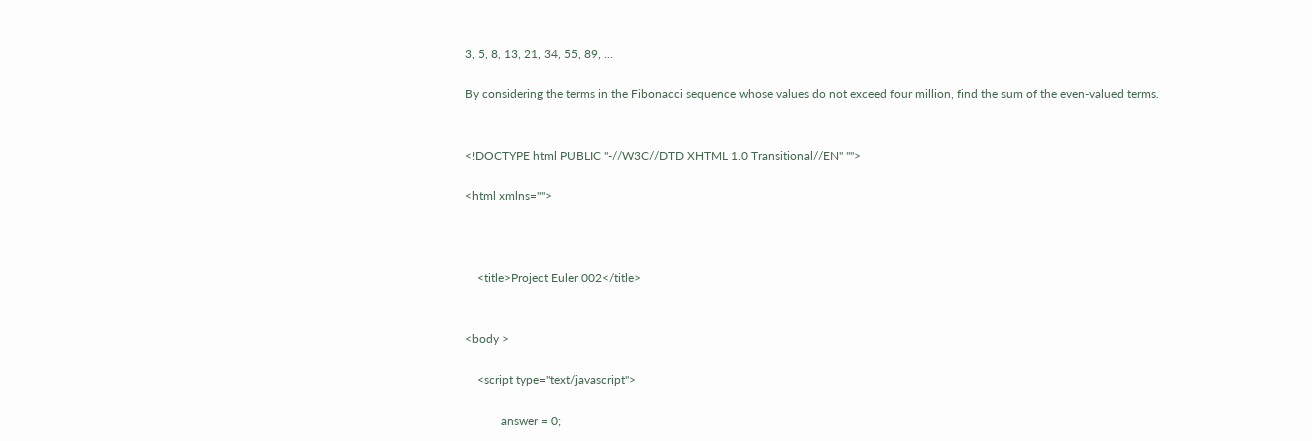3, 5, 8, 13, 21, 34, 55, 89, …

By considering the terms in the Fibonacci sequence whose values do not exceed four million, find the sum of the even-valued terms.


<!DOCTYPE html PUBLIC "-//W3C//DTD XHTML 1.0 Transitional//EN" "">

<html xmlns="">



    <title>Project Euler 002</title>


<body >

    <script type="text/javascript">

            answer = 0;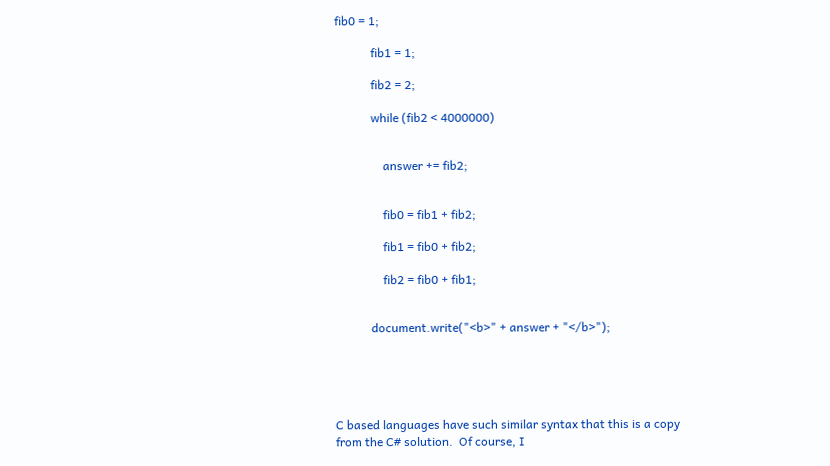fib0 = 1;

            fib1 = 1;

            fib2 = 2;

            while (fib2 < 4000000)


                answer += fib2;


                fib0 = fib1 + fib2;

                fib1 = fib0 + fib2;

                fib2 = fib0 + fib1;


            document.write("<b>" + answer + "</b>");





C based languages have such similar syntax that this is a copy from the C# solution.  Of course, I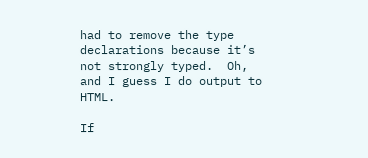had to remove the type declarations because it’s not strongly typed.  Oh, and I guess I do output to HTML.

If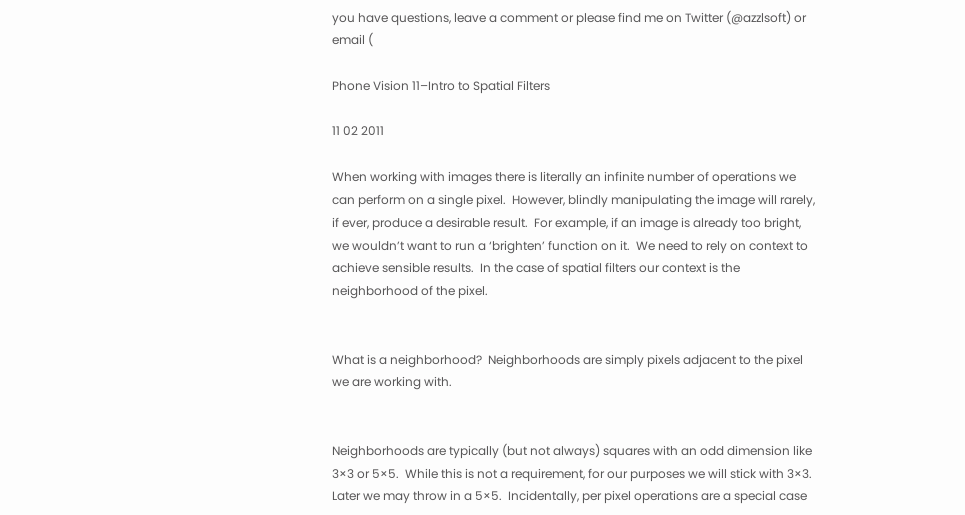you have questions, leave a comment or please find me on Twitter (@azzlsoft) or email (

Phone Vision 11–Intro to Spatial Filters

11 02 2011

When working with images there is literally an infinite number of operations we can perform on a single pixel.  However, blindly manipulating the image will rarely, if ever, produce a desirable result.  For example, if an image is already too bright, we wouldn’t want to run a ‘brighten’ function on it.  We need to rely on context to achieve sensible results.  In the case of spatial filters our context is the neighborhood of the pixel.


What is a neighborhood?  Neighborhoods are simply pixels adjacent to the pixel we are working with.


Neighborhoods are typically (but not always) squares with an odd dimension like 3×3 or 5×5.  While this is not a requirement, for our purposes we will stick with 3×3.  Later we may throw in a 5×5.  Incidentally, per pixel operations are a special case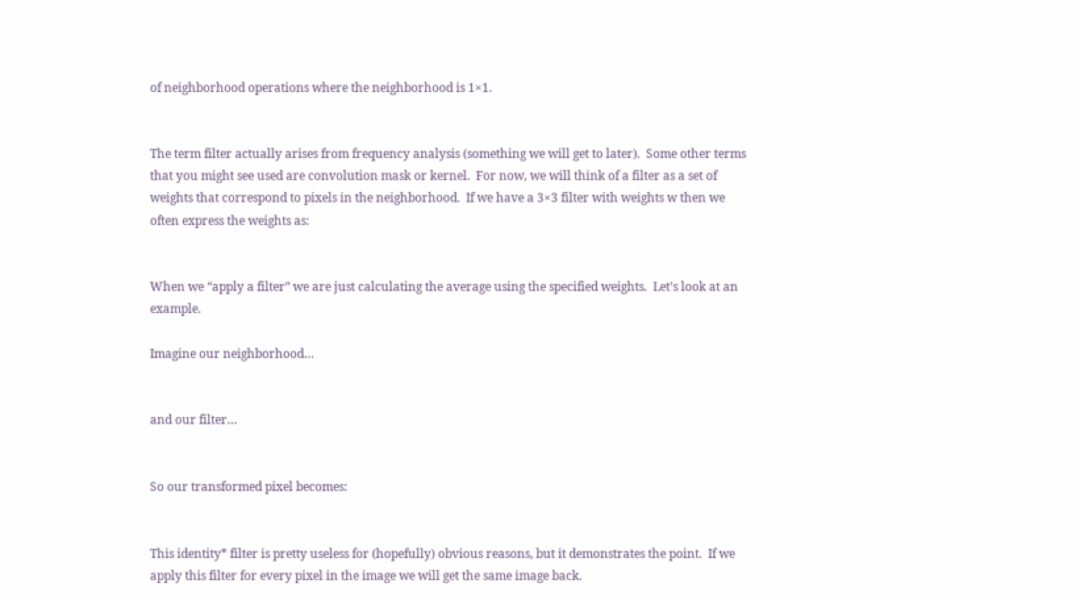of neighborhood operations where the neighborhood is 1×1.


The term filter actually arises from frequency analysis (something we will get to later).  Some other terms that you might see used are convolution mask or kernel.  For now, we will think of a filter as a set of weights that correspond to pixels in the neighborhood.  If we have a 3×3 filter with weights w then we often express the weights as:


When we “apply a filter” we are just calculating the average using the specified weights.  Let’s look at an example.

Imagine our neighborhood…


and our filter…


So our transformed pixel becomes:


This identity* filter is pretty useless for (hopefully) obvious reasons, but it demonstrates the point.  If we apply this filter for every pixel in the image we will get the same image back.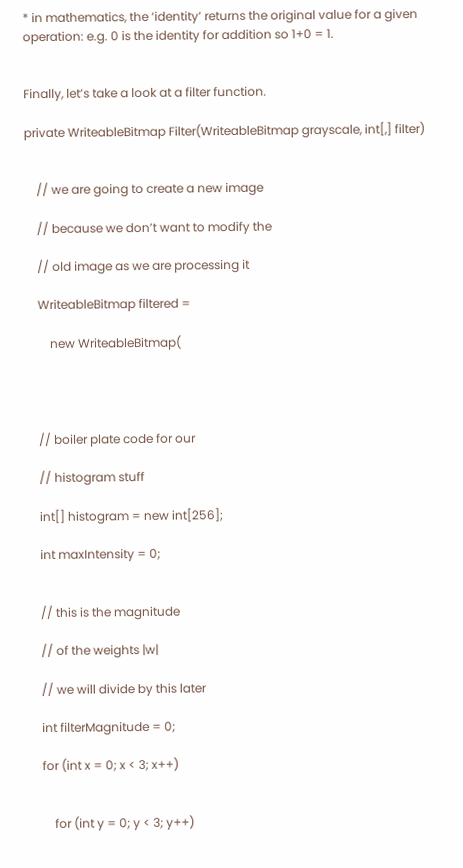* in mathematics, the ‘identity’ returns the original value for a given operation: e.g. 0 is the identity for addition so 1+0 = 1.


Finally, let’s take a look at a filter function.

private WriteableBitmap Filter(WriteableBitmap grayscale, int[,] filter)


    // we are going to create a new image

    // because we don’t want to modify the

    // old image as we are processing it

    WriteableBitmap filtered =

        new WriteableBitmap(




    // boiler plate code for our

    // histogram stuff

    int[] histogram = new int[256];

    int maxIntensity = 0;


    // this is the magnitude

    // of the weights |w|

    // we will divide by this later

    int filterMagnitude = 0;

    for (int x = 0; x < 3; x++)


        for (int y = 0; y < 3; y++)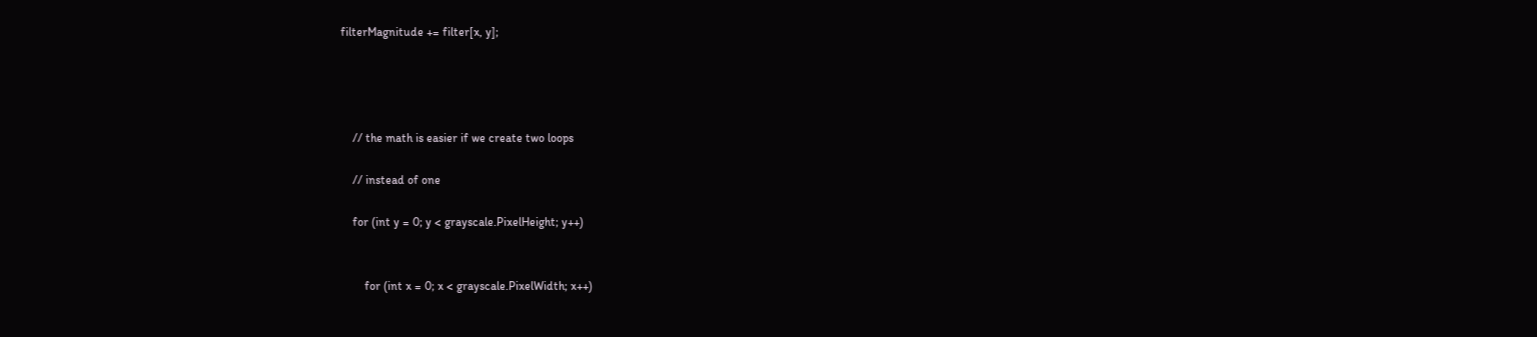filterMagnitude += filter[x, y];




    // the math is easier if we create two loops

    // instead of one

    for (int y = 0; y < grayscale.PixelHeight; y++)


        for (int x = 0; x < grayscale.PixelWidth; x++)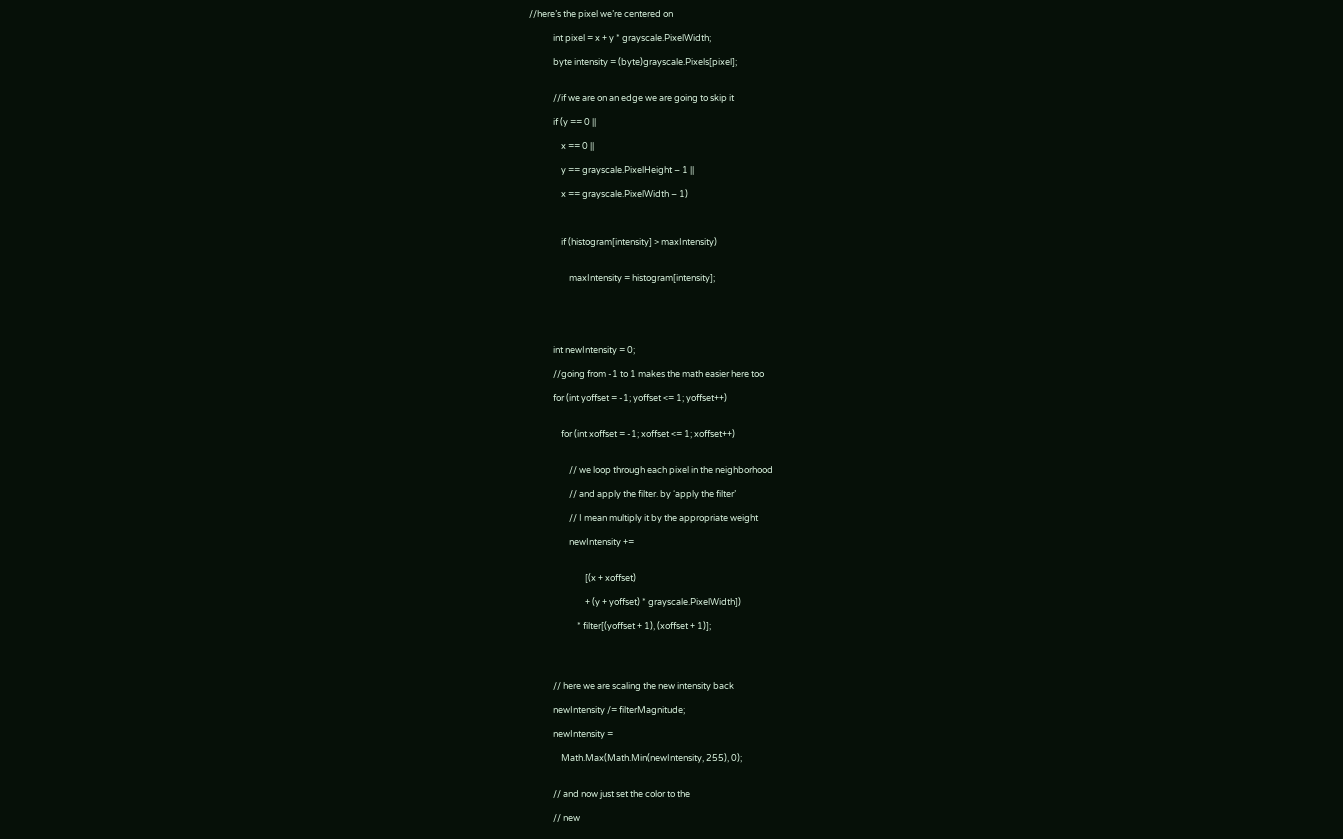//here’s the pixel we’re centered on

            int pixel = x + y * grayscale.PixelWidth;

            byte intensity = (byte)grayscale.Pixels[pixel];


            //if we are on an edge we are going to skip it

            if (y == 0 ||

                x == 0 ||

                y == grayscale.PixelHeight – 1 ||

                x == grayscale.PixelWidth – 1)



                if (histogram[intensity] > maxIntensity)


                    maxIntensity = histogram[intensity];





            int newIntensity = 0;

            //going from -1 to 1 makes the math easier here too

            for (int yoffset = -1; yoffset <= 1; yoffset++)


                for (int xoffset = -1; xoffset <= 1; xoffset++)


                    // we loop through each pixel in the neighborhood

                    // and apply the filter. by ‘apply the filter’

                    // I mean multiply it by the appropriate weight

                    newIntensity +=


                            [(x + xoffset)

                            + (y + yoffset) * grayscale.PixelWidth])

                        * filter[(yoffset + 1), (xoffset + 1)];




            // here we are scaling the new intensity back

            newIntensity /= filterMagnitude;

            newIntensity =

                Math.Max(Math.Min(newIntensity, 255), 0);


            // and now just set the color to the

            // new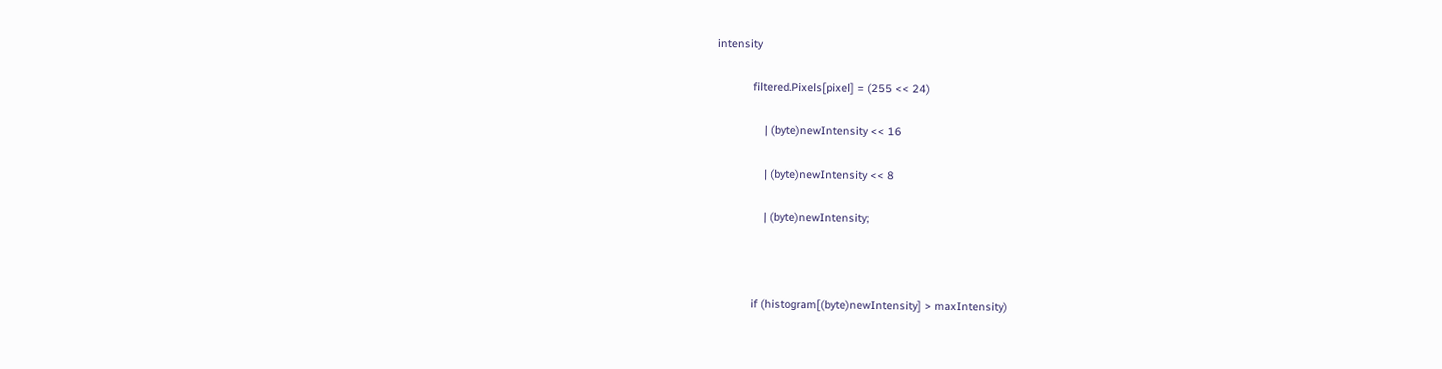intensity

            filtered.Pixels[pixel] = (255 << 24)

                | (byte)newIntensity << 16

                | (byte)newIntensity << 8

                | (byte)newIntensity;



            if (histogram[(byte)newIntensity] > maxIntensity)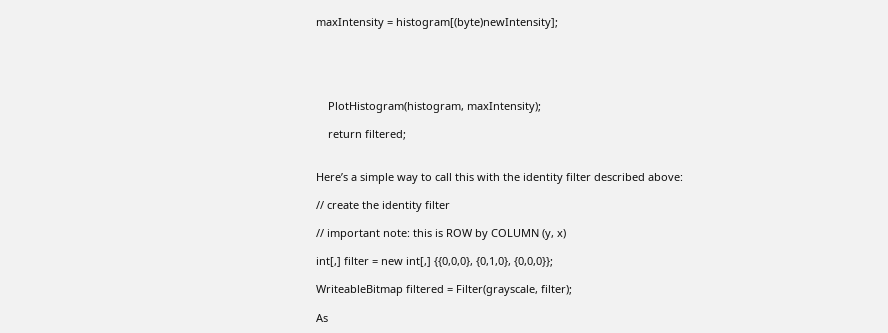maxIntensity = histogram[(byte)newIntensity];





    PlotHistogram(histogram, maxIntensity);

    return filtered;


Here’s a simple way to call this with the identity filter described above:

// create the identity filter

// important note: this is ROW by COLUMN (y, x)

int[,] filter = new int[,] {{0,0,0}, {0,1,0}, {0,0,0}};

WriteableBitmap filtered = Filter(grayscale, filter);

As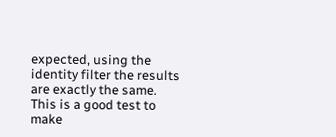expected, using the identity filter the results are exactly the same.  This is a good test to make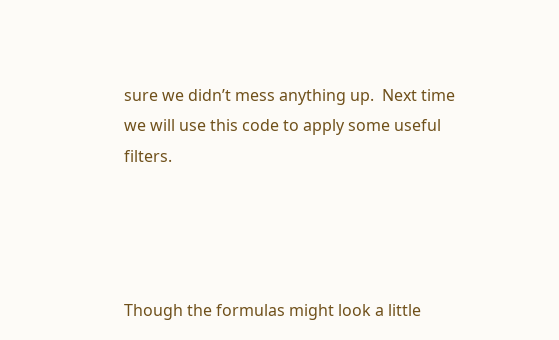sure we didn’t mess anything up.  Next time we will use this code to apply some useful filters.




Though the formulas might look a little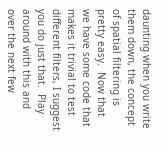daunting when you write them down, the concept of spatial filtering is pretty easy.  Now that we have some code that makes it trivial to test different filters, I suggest you do just that.  Play around with this and over the next few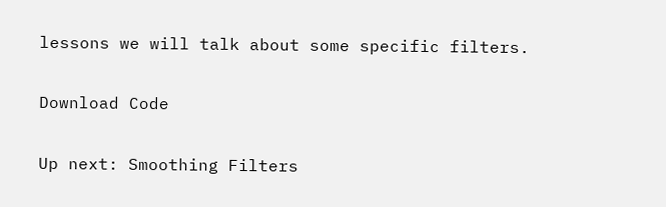lessons we will talk about some specific filters.

Download Code

Up next: Smoothing Filters